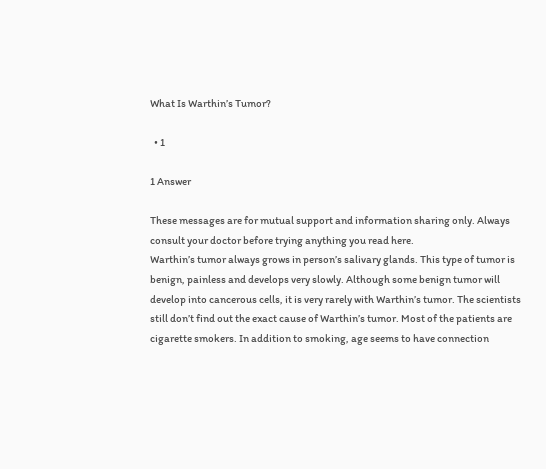What Is Warthin’s Tumor?

  • 1

1 Answer

These messages are for mutual support and information sharing only. Always consult your doctor before trying anything you read here.
Warthin’s tumor always grows in person’s salivary glands. This type of tumor is benign, painless and develops very slowly. Although some benign tumor will develop into cancerous cells, it is very rarely with Warthin’s tumor. The scientists still don’t find out the exact cause of Warthin’s tumor. Most of the patients are cigarette smokers. In addition to smoking, age seems to have connection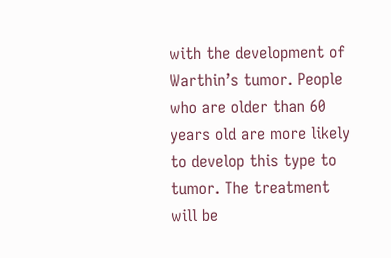with the development of Warthin’s tumor. People who are older than 60 years old are more likely to develop this type to tumor. The treatment will be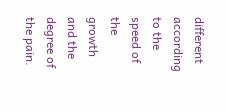different according to the speed of the growth and the degree of the pain.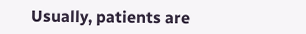Usually, patients are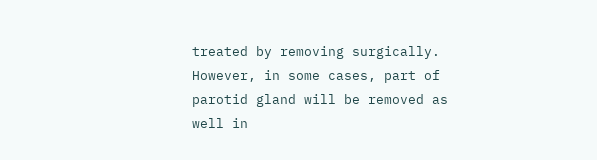treated by removing surgically. However, in some cases, part of parotid gland will be removed as well in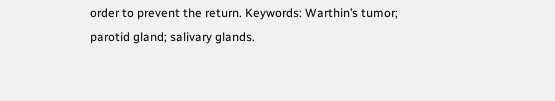order to prevent the return. Keywords: Warthin’s tumor; parotid gland; salivary glands.